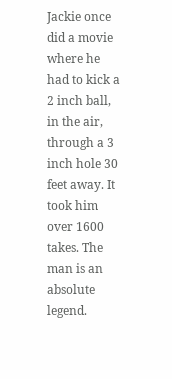Jackie once did a movie where he had to kick a 2 inch ball, in the air, through a 3 inch hole 30 feet away. It took him over 1600 takes. The man is an absolute legend.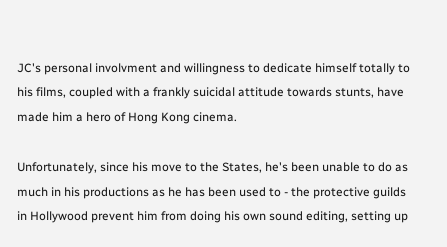JC's personal involvment and willingness to dedicate himself totally to his films, coupled with a frankly suicidal attitude towards stunts, have made him a hero of Hong Kong cinema.

Unfortunately, since his move to the States, he's been unable to do as much in his productions as he has been used to - the protective guilds in Hollywood prevent him from doing his own sound editing, setting up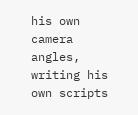his own camera angles, writing his own scripts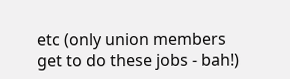etc (only union members get to do these jobs - bah!)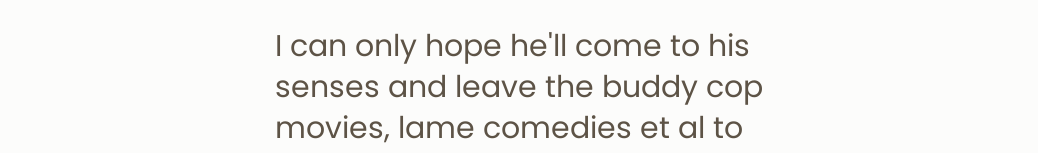I can only hope he'll come to his senses and leave the buddy cop movies, lame comedies et al to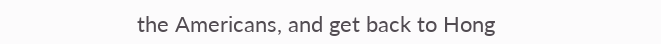the Americans, and get back to Hong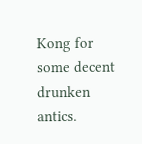Kong for some decent drunken antics.